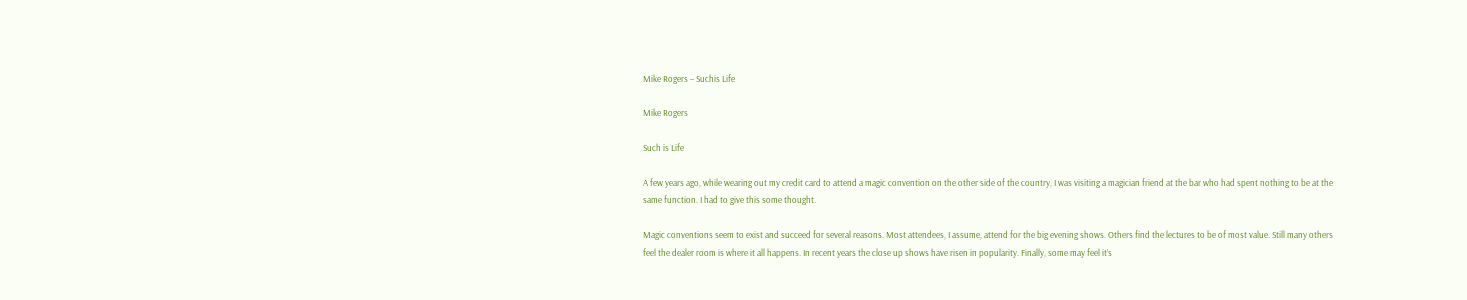Mike Rogers – Suchis Life

Mike Rogers

Such is Life

A few years ago, while wearing out my credit card to attend a magic convention on the other side of the country, I was visiting a magician friend at the bar who had spent nothing to be at the same function. I had to give this some thought.

Magic conventions seem to exist and succeed for several reasons. Most attendees, I assume, attend for the big evening shows. Others find the lectures to be of most value. Still many others feel the dealer room is where it all happens. In recent years the close up shows have risen in popularity. Finally, some may feel it’s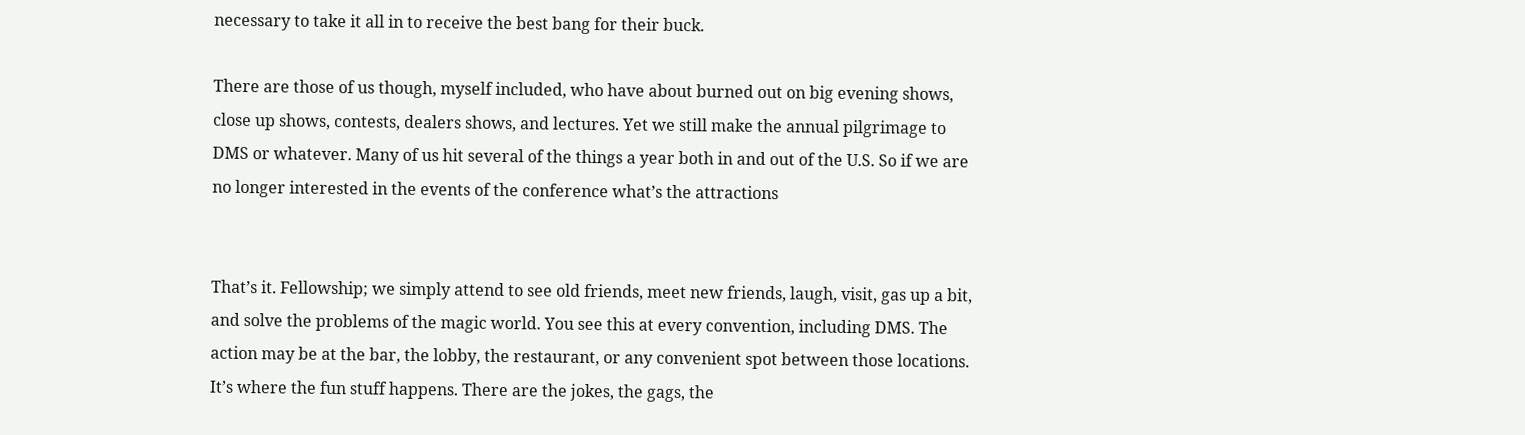necessary to take it all in to receive the best bang for their buck.

There are those of us though, myself included, who have about burned out on big evening shows, close up shows, contests, dealers shows, and lectures. Yet we still make the annual pilgrimage to DMS or whatever. Many of us hit several of the things a year both in and out of the U.S. So if we are no longer interested in the events of the conference what’s the attractions


That’s it. Fellowship; we simply attend to see old friends, meet new friends, laugh, visit, gas up a bit, and solve the problems of the magic world. You see this at every convention, including DMS. The action may be at the bar, the lobby, the restaurant, or any convenient spot between those locations. It’s where the fun stuff happens. There are the jokes, the gags, the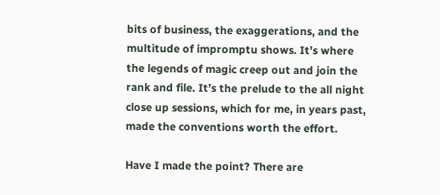bits of business, the exaggerations, and the multitude of impromptu shows. It’s where the legends of magic creep out and join the rank and file. It’s the prelude to the all night close up sessions, which for me, in years past, made the conventions worth the effort.

Have I made the point? There are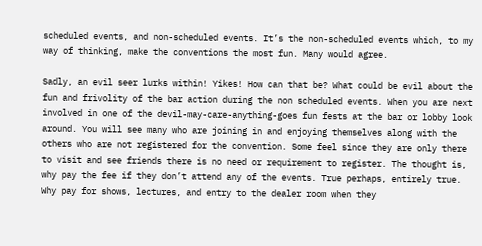scheduled events, and non-scheduled events. It’s the non-scheduled events which, to my way of thinking, make the conventions the most fun. Many would agree.

Sadly, an evil seer lurks within! Yikes! How can that be? What could be evil about the fun and frivolity of the bar action during the non scheduled events. When you are next involved in one of the devil-may-care-anything-goes fun fests at the bar or lobby look around. You will see many who are joining in and enjoying themselves along with the others who are not registered for the convention. Some feel since they are only there to visit and see friends there is no need or requirement to register. The thought is, why pay the fee if they don’t attend any of the events. True perhaps, entirely true. Why pay for shows, lectures, and entry to the dealer room when they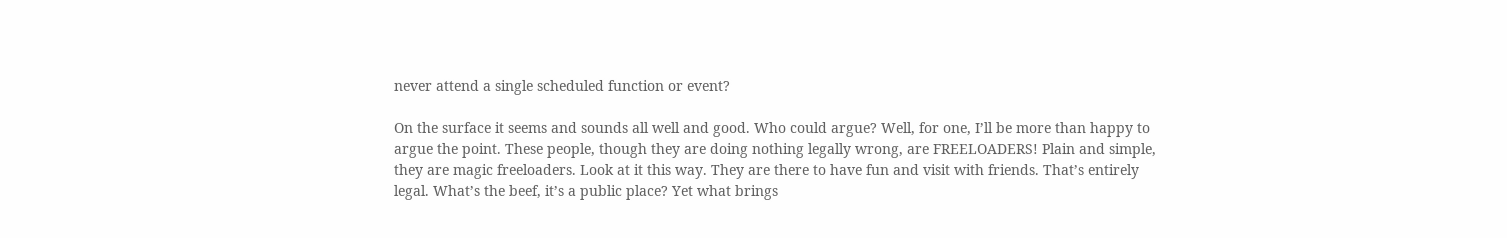never attend a single scheduled function or event?

On the surface it seems and sounds all well and good. Who could argue? Well, for one, I’ll be more than happy to argue the point. These people, though they are doing nothing legally wrong, are FREELOADERS! Plain and simple, they are magic freeloaders. Look at it this way. They are there to have fun and visit with friends. That’s entirely legal. What’s the beef, it’s a public place? Yet what brings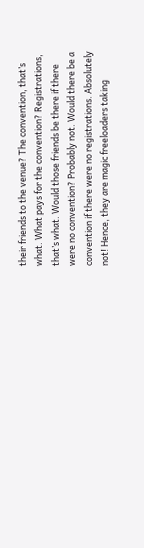their friends to the venue? The convention, that’s what. What pays for the convention? Registrations, that’s what. Would those friends be there if there were no convention? Probably not. Would there be a convention if there were no registrations. Absolutely not! Hence, they are magic freeloaders taking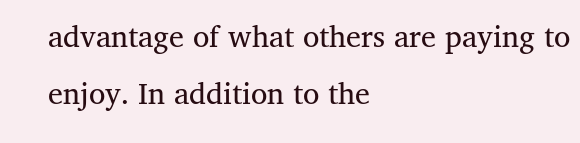advantage of what others are paying to enjoy. In addition to the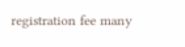registration fee many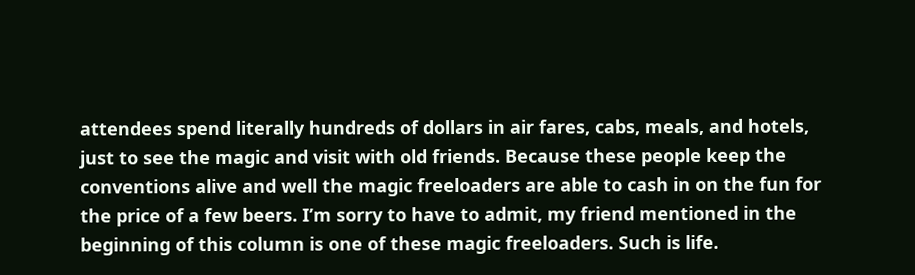attendees spend literally hundreds of dollars in air fares, cabs, meals, and hotels, just to see the magic and visit with old friends. Because these people keep the conventions alive and well the magic freeloaders are able to cash in on the fun for the price of a few beers. I’m sorry to have to admit, my friend mentioned in the beginning of this column is one of these magic freeloaders. Such is life.